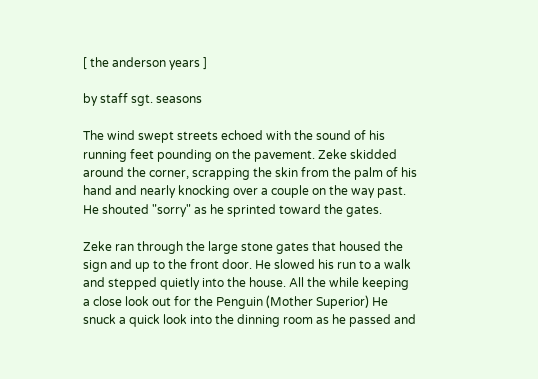[ the anderson years ]

by staff sgt. seasons

The wind swept streets echoed with the sound of his running feet pounding on the pavement. Zeke skidded around the corner, scrapping the skin from the palm of his hand and nearly knocking over a couple on the way past. He shouted "sorry" as he sprinted toward the gates.

Zeke ran through the large stone gates that housed the sign and up to the front door. He slowed his run to a walk and stepped quietly into the house. All the while keeping a close look out for the Penguin (Mother Superior) He snuck a quick look into the dinning room as he passed and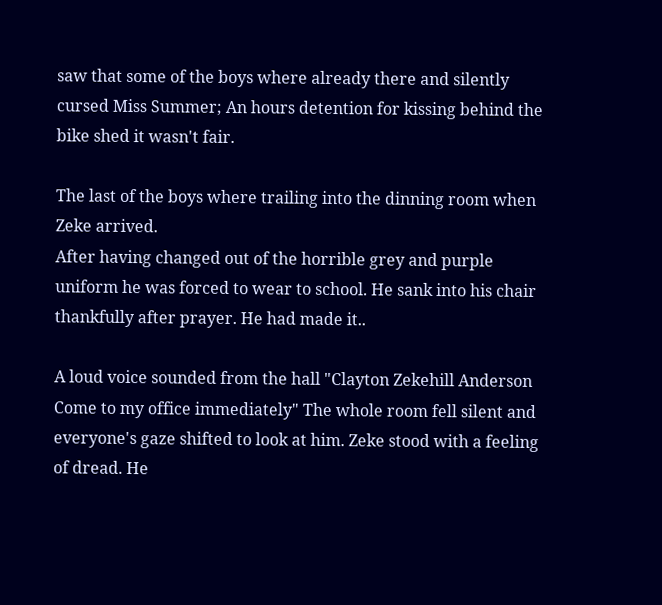saw that some of the boys where already there and silently cursed Miss Summer; An hours detention for kissing behind the bike shed it wasn't fair.

The last of the boys where trailing into the dinning room when Zeke arrived.
After having changed out of the horrible grey and purple uniform he was forced to wear to school. He sank into his chair thankfully after prayer. He had made it..

A loud voice sounded from the hall "Clayton Zekehill Anderson Come to my office immediately" The whole room fell silent and everyone's gaze shifted to look at him. Zeke stood with a feeling of dread. He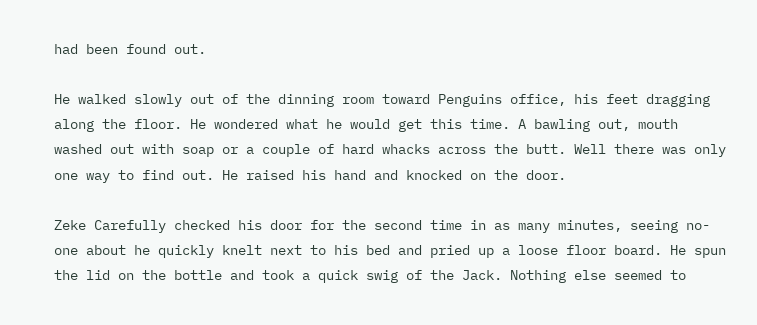had been found out.

He walked slowly out of the dinning room toward Penguins office, his feet dragging along the floor. He wondered what he would get this time. A bawling out, mouth washed out with soap or a couple of hard whacks across the butt. Well there was only one way to find out. He raised his hand and knocked on the door.

Zeke Carefully checked his door for the second time in as many minutes, seeing no-one about he quickly knelt next to his bed and pried up a loose floor board. He spun the lid on the bottle and took a quick swig of the Jack. Nothing else seemed to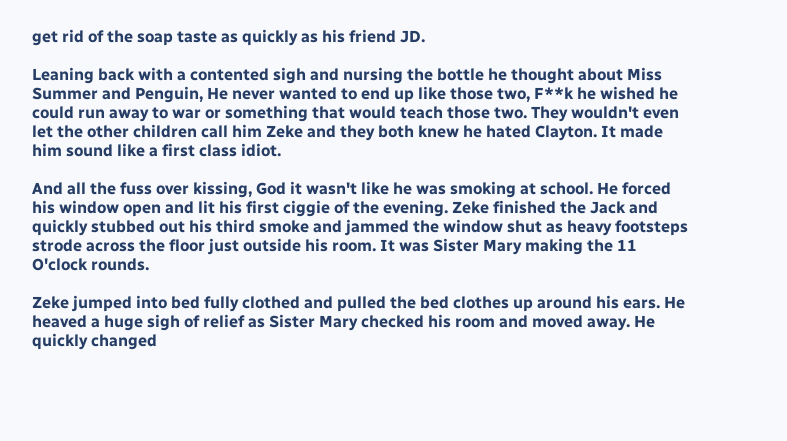get rid of the soap taste as quickly as his friend JD.

Leaning back with a contented sigh and nursing the bottle he thought about Miss Summer and Penguin, He never wanted to end up like those two, F**k he wished he could run away to war or something that would teach those two. They wouldn't even let the other children call him Zeke and they both knew he hated Clayton. It made him sound like a first class idiot.

And all the fuss over kissing, God it wasn't like he was smoking at school. He forced his window open and lit his first ciggie of the evening. Zeke finished the Jack and quickly stubbed out his third smoke and jammed the window shut as heavy footsteps strode across the floor just outside his room. It was Sister Mary making the 11 O'clock rounds.

Zeke jumped into bed fully clothed and pulled the bed clothes up around his ears. He heaved a huge sigh of relief as Sister Mary checked his room and moved away. He quickly changed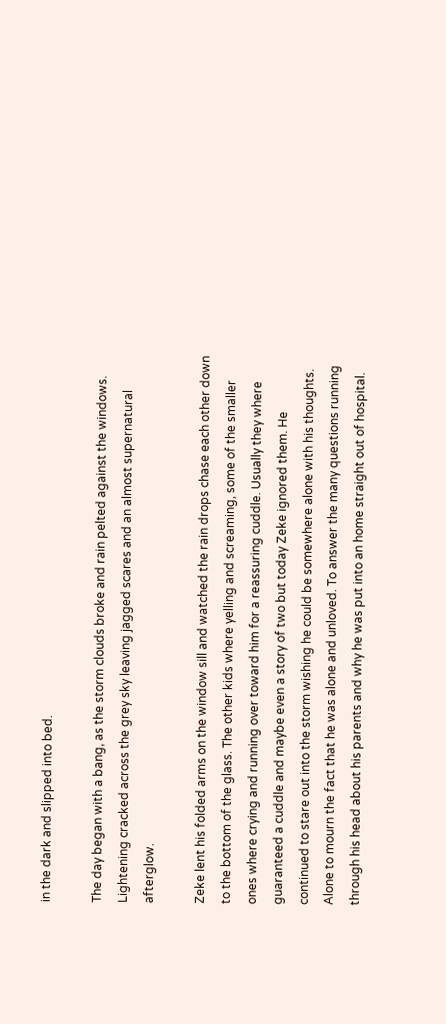in the dark and slipped into bed.

The day began with a bang, as the storm clouds broke and rain pelted against the windows. Lightening cracked across the grey sky leaving jagged scares and an almost supernatural afterglow.

Zeke lent his folded arms on the window sill and watched the rain drops chase each other down to the bottom of the glass. The other kids where yelling and screaming, some of the smaller ones where crying and running over toward him for a reassuring cuddle. Usually they where guaranteed a cuddle and maybe even a story of two but today Zeke ignored them. He continued to stare out into the storm wishing he could be somewhere alone with his thoughts. Alone to mourn the fact that he was alone and unloved. To answer the many questions running through his head about his parents and why he was put into an home straight out of hospital.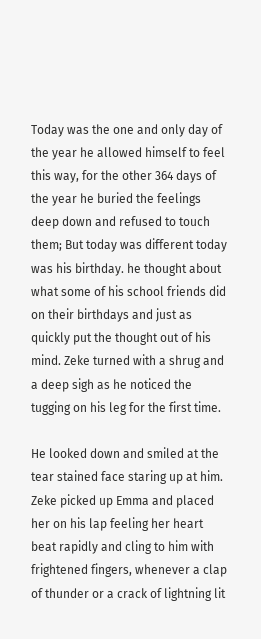Today was the one and only day of the year he allowed himself to feel this way, for the other 364 days of the year he buried the feelings deep down and refused to touch them; But today was different today was his birthday. he thought about what some of his school friends did on their birthdays and just as quickly put the thought out of his mind. Zeke turned with a shrug and a deep sigh as he noticed the tugging on his leg for the first time.

He looked down and smiled at the tear stained face staring up at him. Zeke picked up Emma and placed her on his lap feeling her heart beat rapidly and cling to him with frightened fingers, whenever a clap of thunder or a crack of lightning lit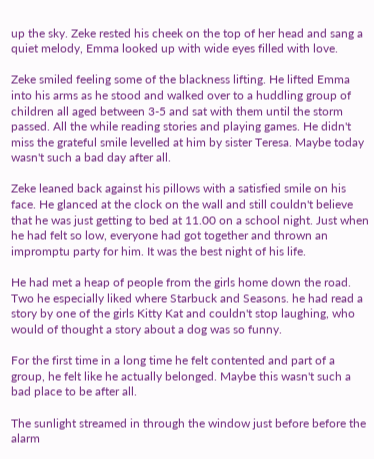up the sky. Zeke rested his cheek on the top of her head and sang a quiet melody, Emma looked up with wide eyes filled with love.

Zeke smiled feeling some of the blackness lifting. He lifted Emma into his arms as he stood and walked over to a huddling group of children all aged between 3-5 and sat with them until the storm passed. All the while reading stories and playing games. He didn't miss the grateful smile levelled at him by sister Teresa. Maybe today wasn't such a bad day after all.

Zeke leaned back against his pillows with a satisfied smile on his face. He glanced at the clock on the wall and still couldn't believe that he was just getting to bed at 11.00 on a school night. Just when he had felt so low, everyone had got together and thrown an impromptu party for him. It was the best night of his life.

He had met a heap of people from the girls home down the road. Two he especially liked where Starbuck and Seasons. he had read a story by one of the girls Kitty Kat and couldn't stop laughing, who would of thought a story about a dog was so funny.

For the first time in a long time he felt contented and part of a group, he felt like he actually belonged. Maybe this wasn't such a bad place to be after all.

The sunlight streamed in through the window just before before the alarm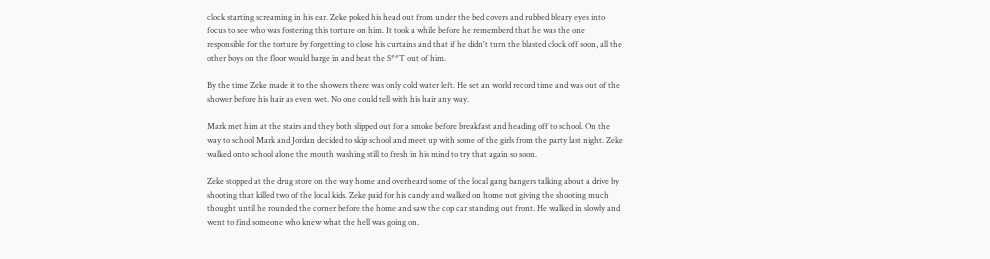clock starting screaming in his ear. Zeke poked his head out from under the bed covers and rubbed bleary eyes into focus to see who was fostering this torture on him. It took a while before he rememberd that he was the one responsible for the torture by forgetting to close his curtains and that if he didn't turn the blasted clock off soon, all the other boys on the floor would barge in and beat the S**T out of him.

By the time Zeke made it to the showers there was only cold water left. He set an world record time and was out of the shower before his hair as even wet. No one could tell with his hair any way.

Mark met him at the stairs and they both slipped out for a smoke before breakfast and heading off to school. On the way to school Mark and Jordan decided to skip school and meet up with some of the girls from the party last night. Zeke walked onto school alone the mouth washing still to fresh in his mind to try that again so soon.

Zeke stopped at the drug store on the way home and overheard some of the local gang bangers talking about a drive by shooting that killed two of the local kids. Zeke paid for his candy and walked on home not giving the shooting much thought until he rounded the corner before the home and saw the cop car standing out front. He walked in slowly and went to find someone who knew what the hell was going on.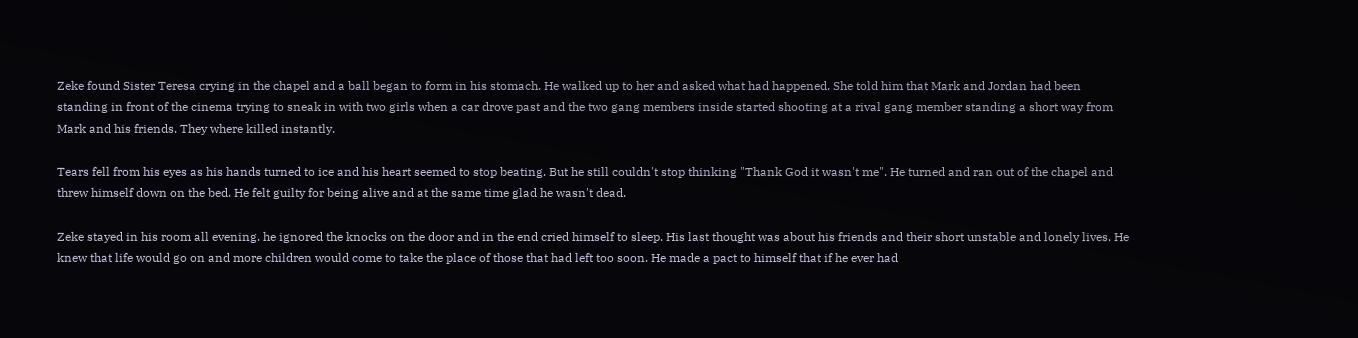Zeke found Sister Teresa crying in the chapel and a ball began to form in his stomach. He walked up to her and asked what had happened. She told him that Mark and Jordan had been standing in front of the cinema trying to sneak in with two girls when a car drove past and the two gang members inside started shooting at a rival gang member standing a short way from Mark and his friends. They where killed instantly.

Tears fell from his eyes as his hands turned to ice and his heart seemed to stop beating. But he still couldn't stop thinking "Thank God it wasn't me". He turned and ran out of the chapel and threw himself down on the bed. He felt guilty for being alive and at the same time glad he wasn't dead.

Zeke stayed in his room all evening. he ignored the knocks on the door and in the end cried himself to sleep. His last thought was about his friends and their short unstable and lonely lives. He knew that life would go on and more children would come to take the place of those that had left too soon. He made a pact to himself that if he ever had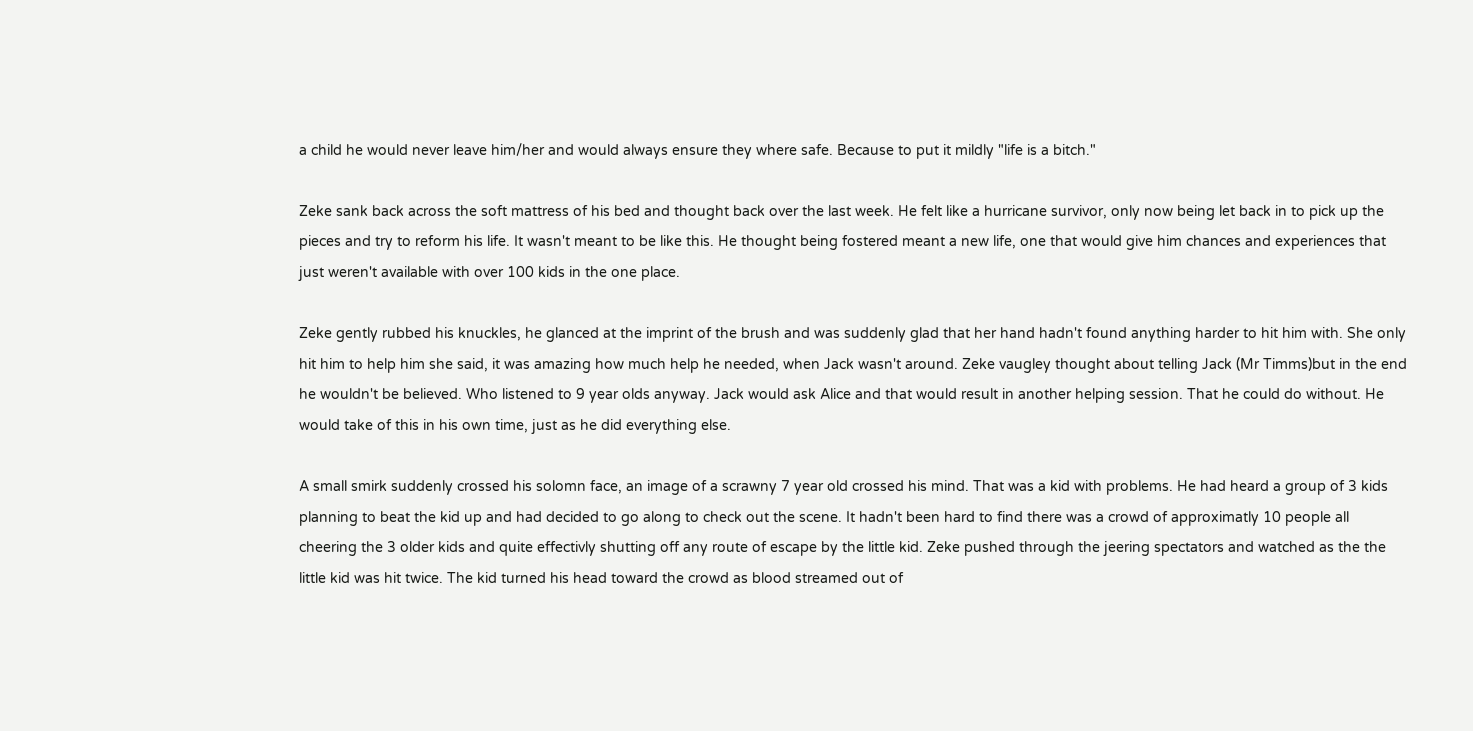a child he would never leave him/her and would always ensure they where safe. Because to put it mildly "life is a bitch."

Zeke sank back across the soft mattress of his bed and thought back over the last week. He felt like a hurricane survivor, only now being let back in to pick up the pieces and try to reform his life. It wasn't meant to be like this. He thought being fostered meant a new life, one that would give him chances and experiences that just weren't available with over 100 kids in the one place.

Zeke gently rubbed his knuckles, he glanced at the imprint of the brush and was suddenly glad that her hand hadn't found anything harder to hit him with. She only hit him to help him she said, it was amazing how much help he needed, when Jack wasn't around. Zeke vaugley thought about telling Jack (Mr Timms)but in the end he wouldn't be believed. Who listened to 9 year olds anyway. Jack would ask Alice and that would result in another helping session. That he could do without. He would take of this in his own time, just as he did everything else.

A small smirk suddenly crossed his solomn face, an image of a scrawny 7 year old crossed his mind. That was a kid with problems. He had heard a group of 3 kids planning to beat the kid up and had decided to go along to check out the scene. It hadn't been hard to find there was a crowd of approximatly 10 people all cheering the 3 older kids and quite effectivly shutting off any route of escape by the little kid. Zeke pushed through the jeering spectators and watched as the the little kid was hit twice. The kid turned his head toward the crowd as blood streamed out of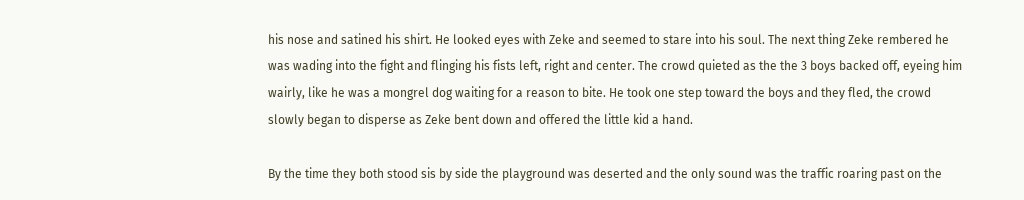his nose and satined his shirt. He looked eyes with Zeke and seemed to stare into his soul. The next thing Zeke rembered he was wading into the fight and flinging his fists left, right and center. The crowd quieted as the the 3 boys backed off, eyeing him wairly, like he was a mongrel dog waiting for a reason to bite. He took one step toward the boys and they fled, the crowd slowly began to disperse as Zeke bent down and offered the little kid a hand.

By the time they both stood sis by side the playground was deserted and the only sound was the traffic roaring past on the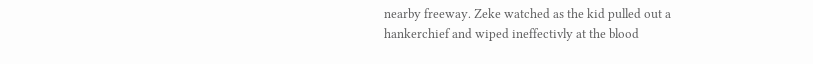nearby freeway. Zeke watched as the kid pulled out a hankerchief and wiped ineffectivly at the blood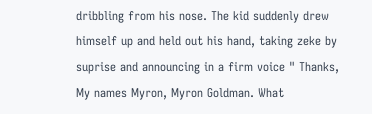dribbling from his nose. The kid suddenly drew himself up and held out his hand, taking zeke by suprise and announcing in a firm voice " Thanks, My names Myron, Myron Goldman. What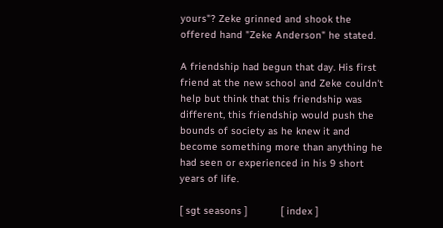yours"? Zeke grinned and shook the offered hand "Zeke Anderson" he stated.

A friendship had begun that day. His first friend at the new school and Zeke couldn't help but think that this friendship was different, this friendship would push the bounds of society as he knew it and become something more than anything he had seen or experienced in his 9 short years of life.

[ sgt seasons ]           [ index ]